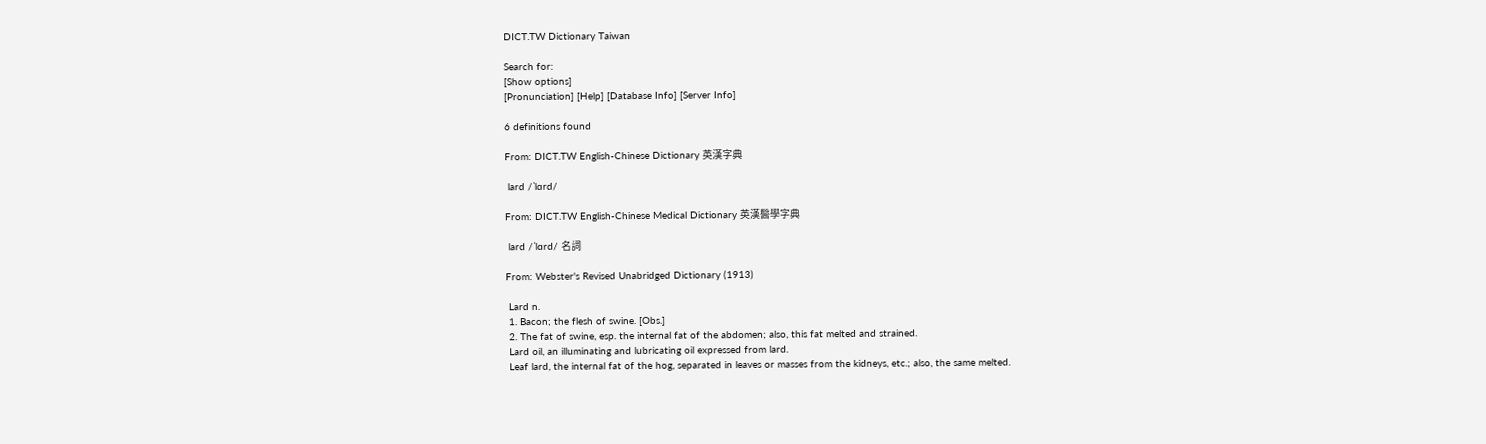DICT.TW Dictionary Taiwan

Search for:
[Show options]
[Pronunciation] [Help] [Database Info] [Server Info]

6 definitions found

From: DICT.TW English-Chinese Dictionary 英漢字典

 lard /ˈlɑrd/

From: DICT.TW English-Chinese Medical Dictionary 英漢醫學字典

 lard /ˈlɑrd/ 名詞

From: Webster's Revised Unabridged Dictionary (1913)

 Lard n.
 1. Bacon; the flesh of swine. [Obs.]
 2. The fat of swine, esp. the internal fat of the abdomen; also, this fat melted and strained.
 Lard oil, an illuminating and lubricating oil expressed from lard.
 Leaf lard, the internal fat of the hog, separated in leaves or masses from the kidneys, etc.; also, the same melted.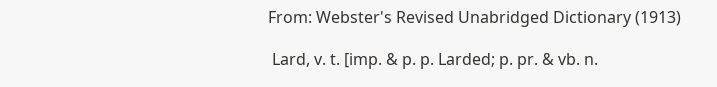From: Webster's Revised Unabridged Dictionary (1913)

 Lard, v. t. [imp. & p. p. Larded; p. pr. & vb. n.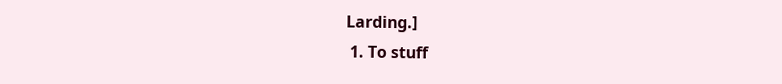Larding.]
 1. To stuff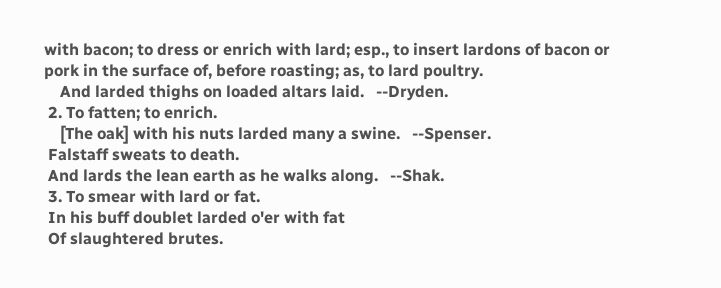with bacon; to dress or enrich with lard; esp., to insert lardons of bacon or pork in the surface of, before roasting; as, to lard poultry.
    And larded thighs on loaded altars laid.   --Dryden.
 2. To fatten; to enrich.
    [The oak] with his nuts larded many a swine.   --Spenser.
 Falstaff sweats to death.
 And lards the lean earth as he walks along.   --Shak.
 3. To smear with lard or fat.
 In his buff doublet larded o'er with fat
 Of slaughtered brutes.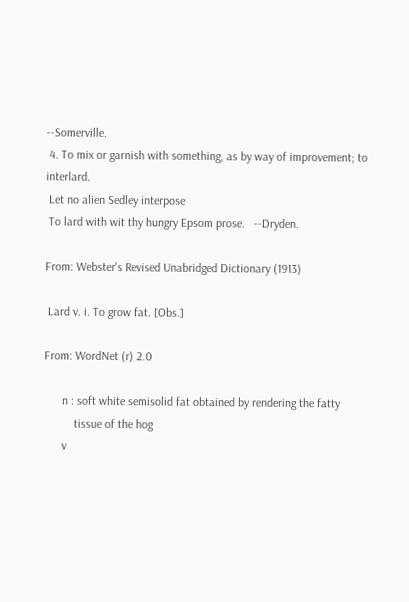--Somerville.
 4. To mix or garnish with something, as by way of improvement; to interlard.
 Let no alien Sedley interpose
 To lard with wit thy hungry Epsom prose.   --Dryden.

From: Webster's Revised Unabridged Dictionary (1913)

 Lard v. i. To grow fat. [Obs.]

From: WordNet (r) 2.0

      n : soft white semisolid fat obtained by rendering the fatty
          tissue of the hog
      v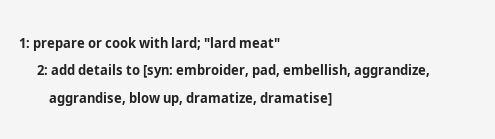1: prepare or cook with lard; "lard meat"
      2: add details to [syn: embroider, pad, embellish, aggrandize,
          aggrandise, blow up, dramatize, dramatise]